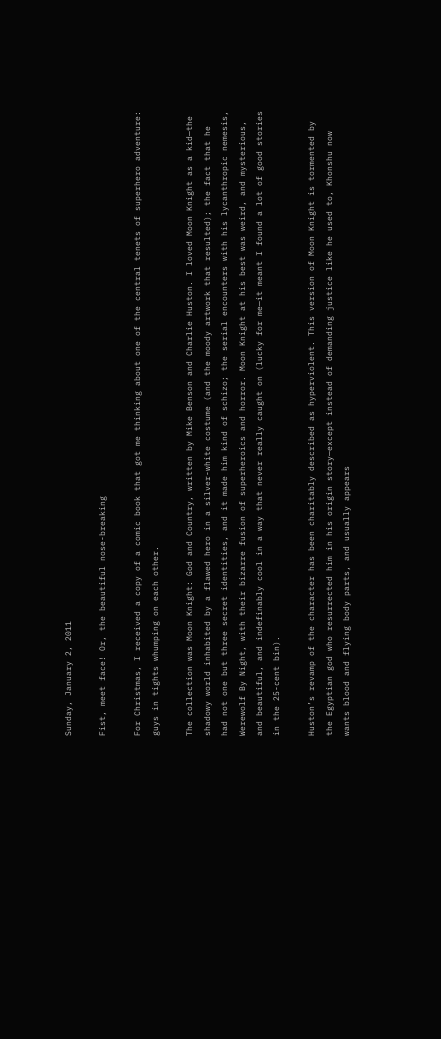Sunday, January 2, 2011

Fist, meet face! Or, the beautiful nose-breaking

For Christmas, I received a copy of a comic book that got me thinking about one of the central tenets of superhero adventure: guys in tights whumping on each other.

The collection was Moon Knight: God and Country, written by Mike Benson and Charlie Huston. I loved Moon Knight as a kid—the shadowy world inhabited by a flawed hero in a silver-white costume (and the moody artwork that resulted); the fact that he had not one but three secret identities, and it made him kind of schizo; the serial encounters with his lycanthropic nemesis, Werewolf By Night, with their bizarre fusion of superheroics and horror. Moon Knight at his best was weird, and mysterious, and beautiful, and indefinably cool in a way that never really caught on (lucky for me—it meant I found a lot of good stories in the 25-cent bin).

Huston’s revamp of the character has been charitably described as hyperviolent. This version of Moon Knight is tormented by the Egyptian god who resurrected him in his origin story—except instead of demanding justice like he used to, Khonshu now wants blood and flying body parts, and usually appears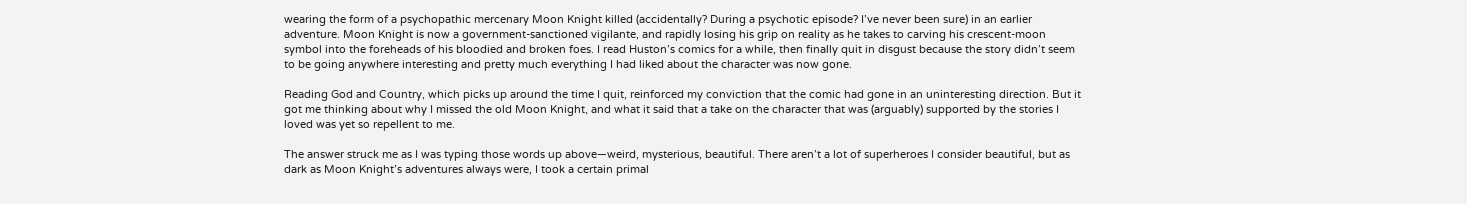wearing the form of a psychopathic mercenary Moon Knight killed (accidentally? During a psychotic episode? I’ve never been sure) in an earlier adventure. Moon Knight is now a government-sanctioned vigilante, and rapidly losing his grip on reality as he takes to carving his crescent-moon symbol into the foreheads of his bloodied and broken foes. I read Huston’s comics for a while, then finally quit in disgust because the story didn’t seem to be going anywhere interesting and pretty much everything I had liked about the character was now gone.

Reading God and Country, which picks up around the time I quit, reinforced my conviction that the comic had gone in an uninteresting direction. But it got me thinking about why I missed the old Moon Knight, and what it said that a take on the character that was (arguably) supported by the stories I loved was yet so repellent to me.

The answer struck me as I was typing those words up above—weird, mysterious, beautiful. There aren’t a lot of superheroes I consider beautiful, but as dark as Moon Knight’s adventures always were, I took a certain primal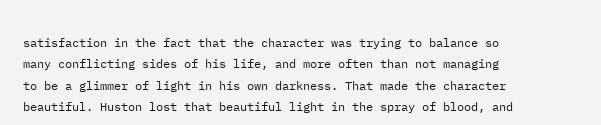satisfaction in the fact that the character was trying to balance so many conflicting sides of his life, and more often than not managing to be a glimmer of light in his own darkness. That made the character beautiful. Huston lost that beautiful light in the spray of blood, and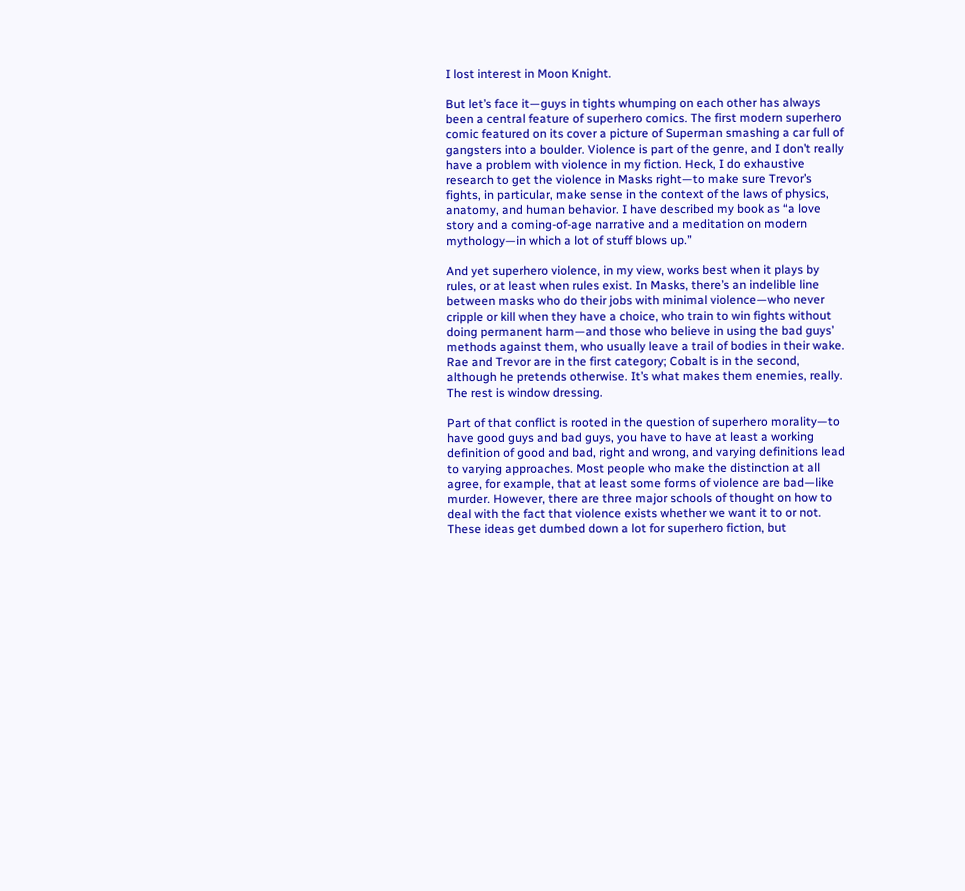I lost interest in Moon Knight.

But let’s face it—guys in tights whumping on each other has always been a central feature of superhero comics. The first modern superhero comic featured on its cover a picture of Superman smashing a car full of gangsters into a boulder. Violence is part of the genre, and I don’t really have a problem with violence in my fiction. Heck, I do exhaustive research to get the violence in Masks right—to make sure Trevor’s fights, in particular, make sense in the context of the laws of physics, anatomy, and human behavior. I have described my book as “a love story and a coming-of-age narrative and a meditation on modern mythology—in which a lot of stuff blows up.”

And yet superhero violence, in my view, works best when it plays by rules, or at least when rules exist. In Masks, there’s an indelible line between masks who do their jobs with minimal violence—who never cripple or kill when they have a choice, who train to win fights without doing permanent harm—and those who believe in using the bad guys’ methods against them, who usually leave a trail of bodies in their wake. Rae and Trevor are in the first category; Cobalt is in the second, although he pretends otherwise. It’s what makes them enemies, really. The rest is window dressing.

Part of that conflict is rooted in the question of superhero morality—to have good guys and bad guys, you have to have at least a working definition of good and bad, right and wrong, and varying definitions lead to varying approaches. Most people who make the distinction at all agree, for example, that at least some forms of violence are bad—like murder. However, there are three major schools of thought on how to deal with the fact that violence exists whether we want it to or not. These ideas get dumbed down a lot for superhero fiction, but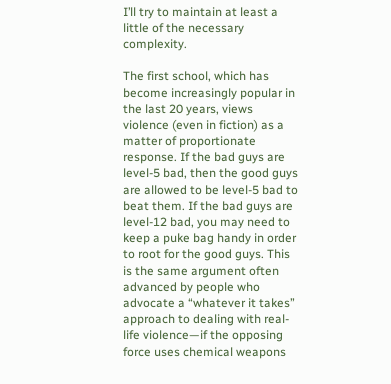I’ll try to maintain at least a little of the necessary complexity.

The first school, which has become increasingly popular in the last 20 years, views violence (even in fiction) as a matter of proportionate response. If the bad guys are level-5 bad, then the good guys are allowed to be level-5 bad to beat them. If the bad guys are level-12 bad, you may need to keep a puke bag handy in order to root for the good guys. This is the same argument often advanced by people who advocate a “whatever it takes” approach to dealing with real-life violence—if the opposing force uses chemical weapons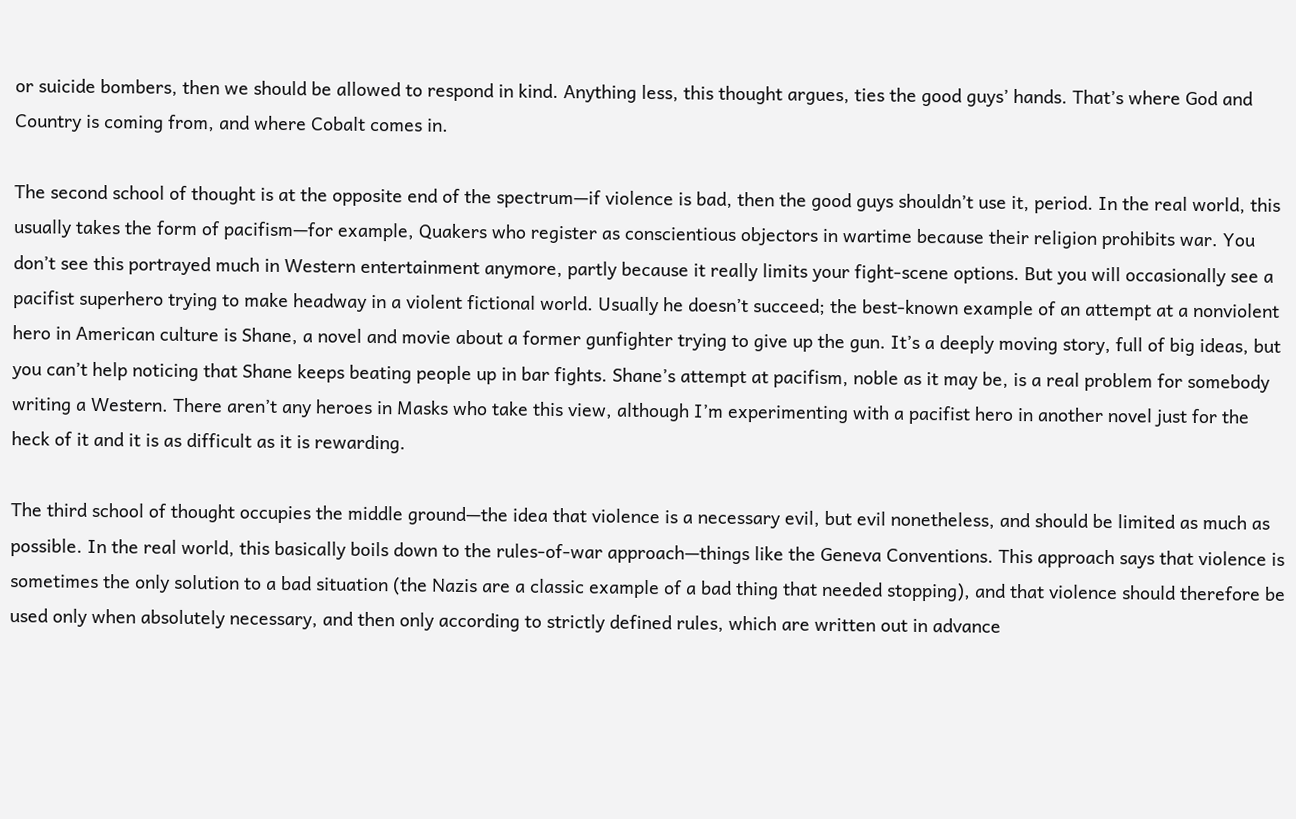or suicide bombers, then we should be allowed to respond in kind. Anything less, this thought argues, ties the good guys’ hands. That’s where God and Country is coming from, and where Cobalt comes in.

The second school of thought is at the opposite end of the spectrum—if violence is bad, then the good guys shouldn’t use it, period. In the real world, this usually takes the form of pacifism—for example, Quakers who register as conscientious objectors in wartime because their religion prohibits war. You don’t see this portrayed much in Western entertainment anymore, partly because it really limits your fight-scene options. But you will occasionally see a pacifist superhero trying to make headway in a violent fictional world. Usually he doesn’t succeed; the best-known example of an attempt at a nonviolent hero in American culture is Shane, a novel and movie about a former gunfighter trying to give up the gun. It’s a deeply moving story, full of big ideas, but you can’t help noticing that Shane keeps beating people up in bar fights. Shane’s attempt at pacifism, noble as it may be, is a real problem for somebody writing a Western. There aren’t any heroes in Masks who take this view, although I’m experimenting with a pacifist hero in another novel just for the heck of it and it is as difficult as it is rewarding.

The third school of thought occupies the middle ground—the idea that violence is a necessary evil, but evil nonetheless, and should be limited as much as possible. In the real world, this basically boils down to the rules-of-war approach—things like the Geneva Conventions. This approach says that violence is sometimes the only solution to a bad situation (the Nazis are a classic example of a bad thing that needed stopping), and that violence should therefore be used only when absolutely necessary, and then only according to strictly defined rules, which are written out in advance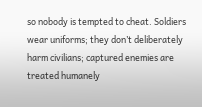so nobody is tempted to cheat. Soldiers wear uniforms; they don’t deliberately harm civilians; captured enemies are treated humanely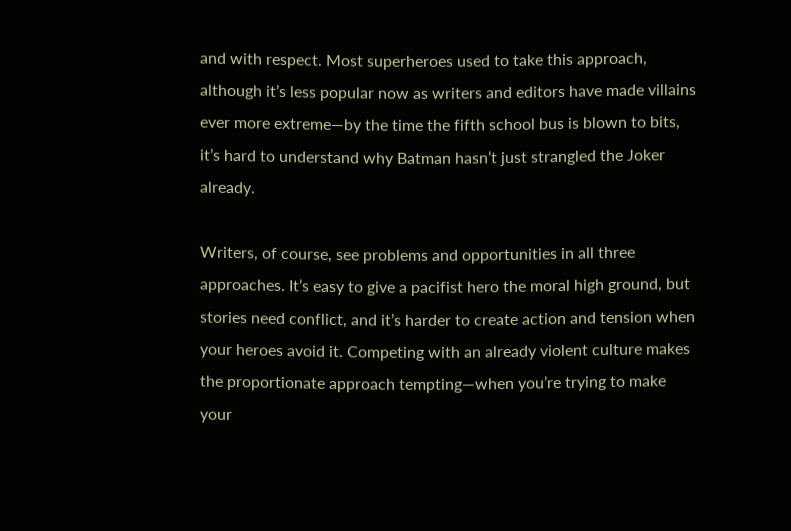and with respect. Most superheroes used to take this approach, although it’s less popular now as writers and editors have made villains ever more extreme—by the time the fifth school bus is blown to bits, it’s hard to understand why Batman hasn’t just strangled the Joker already.

Writers, of course, see problems and opportunities in all three approaches. It’s easy to give a pacifist hero the moral high ground, but stories need conflict, and it’s harder to create action and tension when your heroes avoid it. Competing with an already violent culture makes the proportionate approach tempting—when you’re trying to make your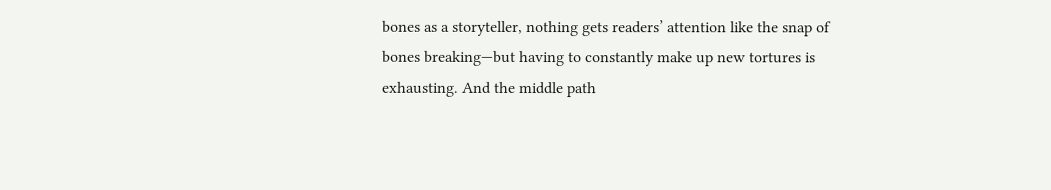bones as a storyteller, nothing gets readers’ attention like the snap of bones breaking—but having to constantly make up new tortures is exhausting. And the middle path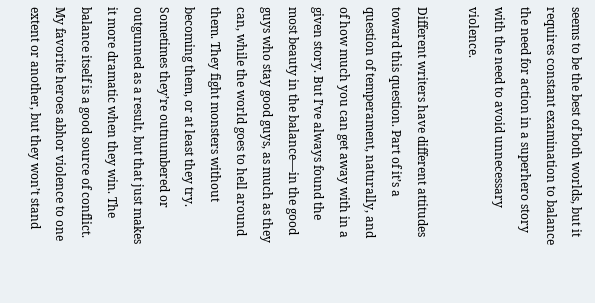seems to be the best of both worlds, but it requires constant examination to balance the need for action in a superhero story with the need to avoid unnecessary violence.

Different writers have different attitudes toward this question. Part of it’s a question of temperament, naturally, and of how much you can get away with in a given story. But I’ve always found the most beauty in the balance—in the good guys who stay good guys, as much as they can, while the world goes to hell around them. They fight monsters without becoming them, or at least they try. Sometimes they’re outnumbered or outgunned as a result, but that just makes it more dramatic when they win. The balance itself is a good source of conflict. My favorite heroes abhor violence to one extent or another, but they won’t stand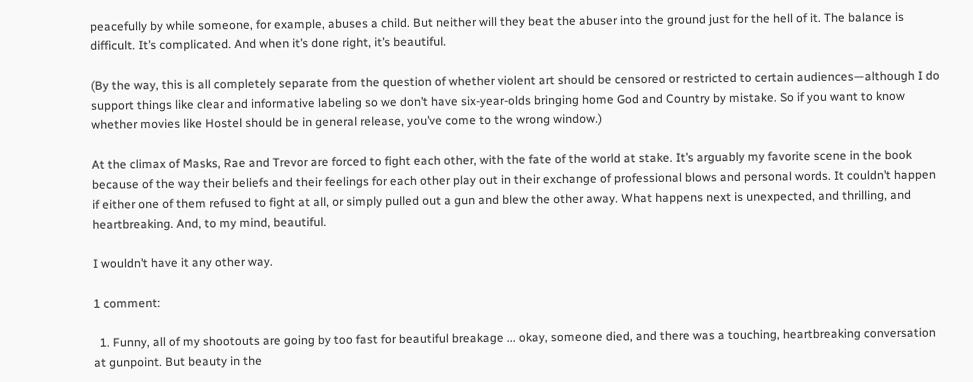peacefully by while someone, for example, abuses a child. But neither will they beat the abuser into the ground just for the hell of it. The balance is difficult. It’s complicated. And when it’s done right, it’s beautiful.

(By the way, this is all completely separate from the question of whether violent art should be censored or restricted to certain audiences—although I do support things like clear and informative labeling so we don’t have six-year-olds bringing home God and Country by mistake. So if you want to know whether movies like Hostel should be in general release, you’ve come to the wrong window.)

At the climax of Masks, Rae and Trevor are forced to fight each other, with the fate of the world at stake. It’s arguably my favorite scene in the book because of the way their beliefs and their feelings for each other play out in their exchange of professional blows and personal words. It couldn’t happen if either one of them refused to fight at all, or simply pulled out a gun and blew the other away. What happens next is unexpected, and thrilling, and heartbreaking. And, to my mind, beautiful.

I wouldn’t have it any other way.

1 comment:

  1. Funny, all of my shootouts are going by too fast for beautiful breakage ... okay, someone died, and there was a touching, heartbreaking conversation at gunpoint. But beauty in the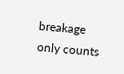breakage only counts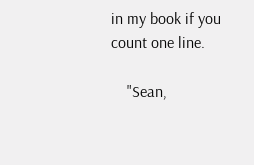in my book if you count one line.

    "Sean,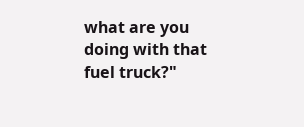what are you doing with that fuel truck?"